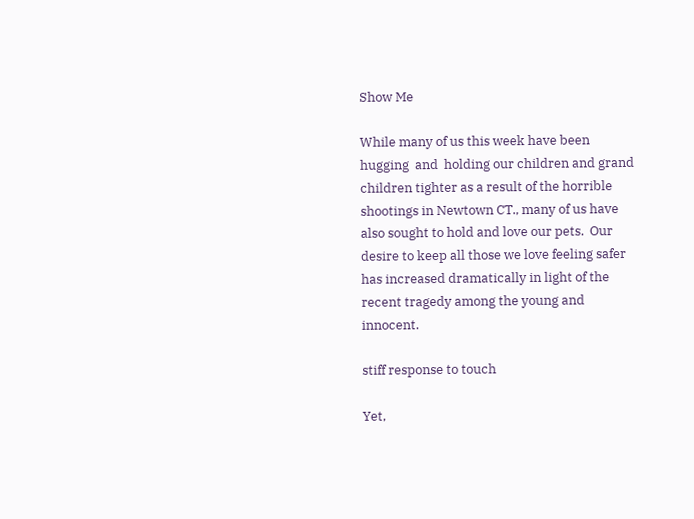Show Me

While many of us this week have been  hugging  and  holding our children and grand children tighter as a result of the horrible shootings in Newtown CT., many of us have also sought to hold and love our pets.  Our desire to keep all those we love feeling safer has increased dramatically in light of the recent tragedy among the young and innocent.

stiff response to touch

Yet,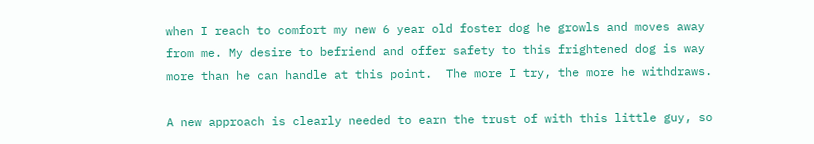when I reach to comfort my new 6 year old foster dog he growls and moves away from me. My desire to befriend and offer safety to this frightened dog is way more than he can handle at this point.  The more I try, the more he withdraws.

A new approach is clearly needed to earn the trust of with this little guy, so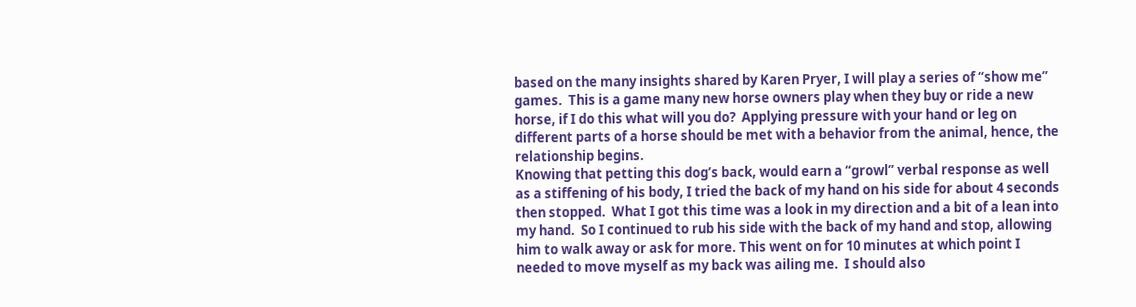based on the many insights shared by Karen Pryer, I will play a series of “show me” games.  This is a game many new horse owners play when they buy or ride a new horse, if I do this what will you do?  Applying pressure with your hand or leg on different parts of a horse should be met with a behavior from the animal, hence, the relationship begins.
Knowing that petting this dog’s back, would earn a “growl” verbal response as well as a stiffening of his body, I tried the back of my hand on his side for about 4 seconds then stopped.  What I got this time was a look in my direction and a bit of a lean into my hand.  So I continued to rub his side with the back of my hand and stop, allowing him to walk away or ask for more. This went on for 10 minutes at which point I needed to move myself as my back was ailing me.  I should also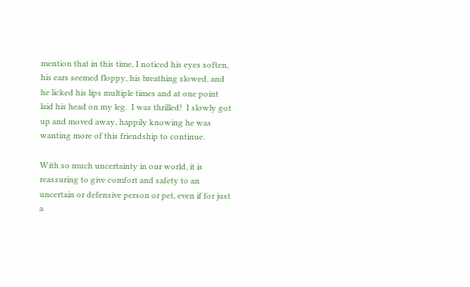mention that in this time, I noticed his eyes soften, his ears seemed floppy, his breathing slowed, and he licked his lips multiple times and at one point laid his head on my leg.  I was thrilled!  I slowly got up and moved away, happily knowing he was wanting more of this friendship to continue.

With so much uncertainty in our world, it is reassuring to give comfort and safety to an uncertain or defensive person or pet, even if for just a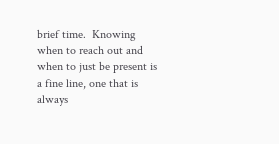brief time.  Knowing when to reach out and when to just be present is a fine line, one that is always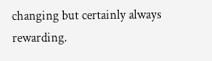changing but certainly always rewarding.